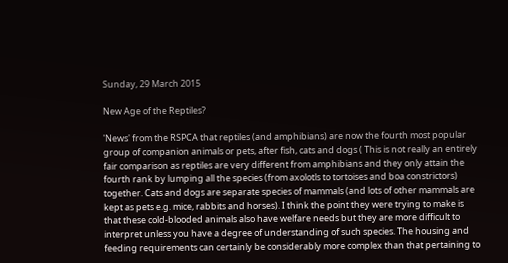Sunday, 29 March 2015

New Age of the Reptiles?

'News' from the RSPCA that reptiles (and amphibians) are now the fourth most popular group of companion animals or pets, after fish, cats and dogs ( This is not really an entirely fair comparison as reptiles are very different from amphibians and they only attain the fourth rank by lumping all the species (from axolotls to tortoises and boa constrictors) together. Cats and dogs are separate species of mammals (and lots of other mammals are kept as pets e.g. mice, rabbits and horses). I think the point they were trying to make is that these cold-blooded animals also have welfare needs but they are more difficult to interpret unless you have a degree of understanding of such species. The housing and feeding requirements can certainly be considerably more complex than that pertaining to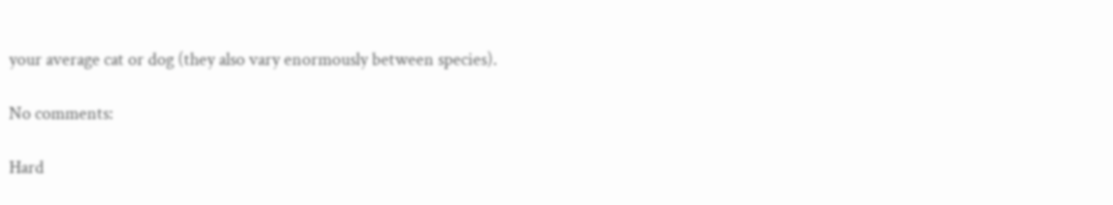your average cat or dog (they also vary enormously between species).

No comments:

Hard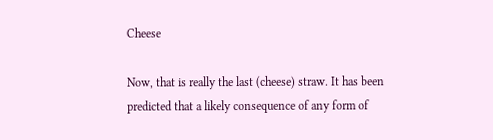Cheese

Now, that is really the last (cheese) straw. It has been predicted that a likely consequence of any form of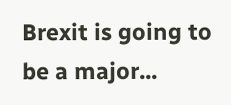Brexit is going to be a major...